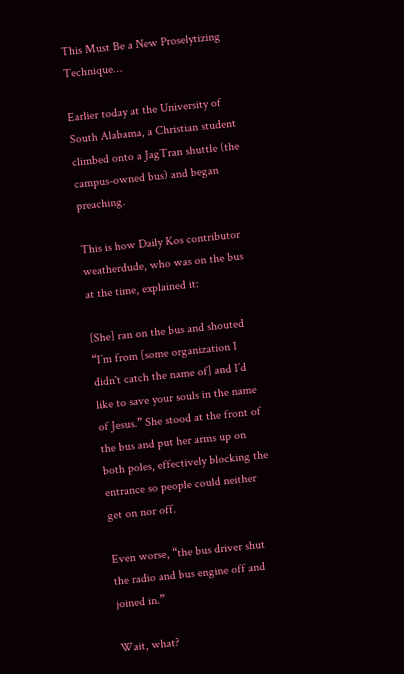This Must Be a New Proselytizing Technique…

Earlier today at the University of South Alabama, a Christian student climbed onto a JagTran shuttle (the campus-owned bus) and began preaching.

This is how Daily Kos contributor weatherdude, who was on the bus at the time, explained it:

[She] ran on the bus and shouted “I’m from [some organization I didn't catch the name of] and I’d like to save your souls in the name of Jesus.” She stood at the front of the bus and put her arms up on both poles, effectively blocking the entrance so people could neither get on nor off.

Even worse, “the bus driver shut the radio and bus engine off and joined in.”

Wait, what?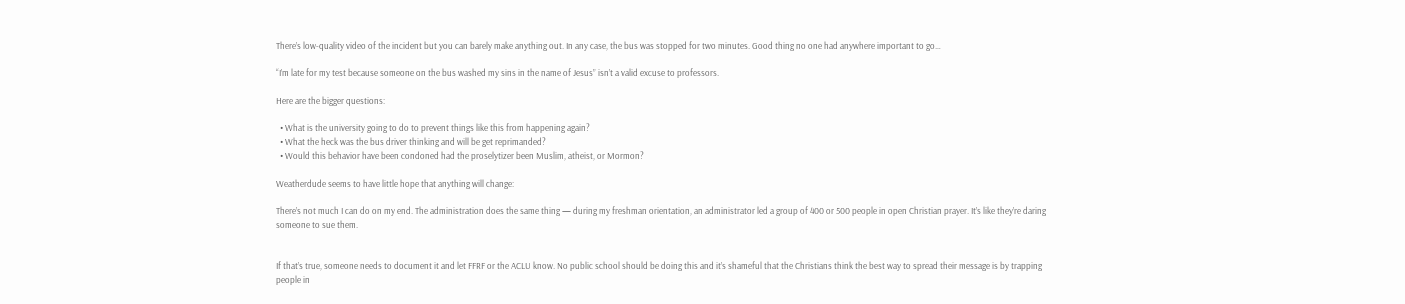There’s low-quality video of the incident but you can barely make anything out. In any case, the bus was stopped for two minutes. Good thing no one had anywhere important to go…

“I’m late for my test because someone on the bus washed my sins in the name of Jesus” isn’t a valid excuse to professors.

Here are the bigger questions:

  • What is the university going to do to prevent things like this from happening again?
  • What the heck was the bus driver thinking and will be get reprimanded?
  • Would this behavior have been condoned had the proselytizer been Muslim, atheist, or Mormon?

Weatherdude seems to have little hope that anything will change:

There’s not much I can do on my end. The administration does the same thing — during my freshman orientation, an administrator led a group of 400 or 500 people in open Christian prayer. It’s like they’re daring someone to sue them.


If that’s true, someone needs to document it and let FFRF or the ACLU know. No public school should be doing this and it’s shameful that the Christians think the best way to spread their message is by trapping people in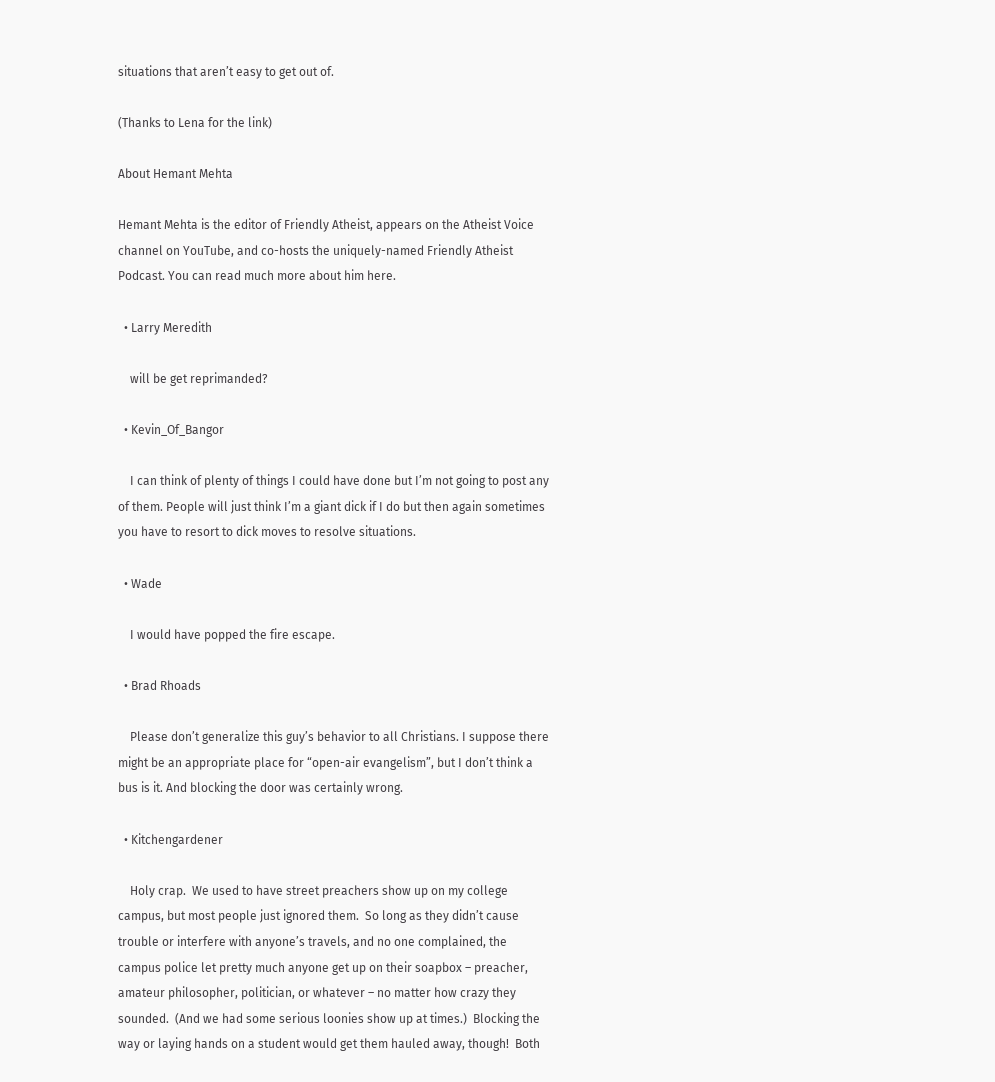situations that aren’t easy to get out of.

(Thanks to Lena for the link)

About Hemant Mehta

Hemant Mehta is the editor of Friendly Atheist, appears on the Atheist Voice channel on YouTube, and co-hosts the uniquely-named Friendly Atheist Podcast. You can read much more about him here.

  • Larry Meredith

    will be get reprimanded?

  • Kevin_Of_Bangor

    I can think of plenty of things I could have done but I’m not going to post any of them. People will just think I’m a giant dick if I do but then again sometimes you have to resort to dick moves to resolve situations.

  • Wade

    I would have popped the fire escape.

  • Brad Rhoads

    Please don’t generalize this guy’s behavior to all Christians. I suppose there might be an appropriate place for “open-air evangelism”, but I don’t think a bus is it. And blocking the door was certainly wrong.

  • Kitchengardener

    Holy crap.  We used to have street preachers show up on my college campus, but most people just ignored them.  So long as they didn’t cause trouble or interfere with anyone’s travels, and no one complained, the campus police let pretty much anyone get up on their soapbox – preacher, amateur philosopher, politician, or whatever – no matter how crazy they sounded.  (And we had some serious loonies show up at times.)  Blocking the way or laying hands on a student would get them hauled away, though!  Both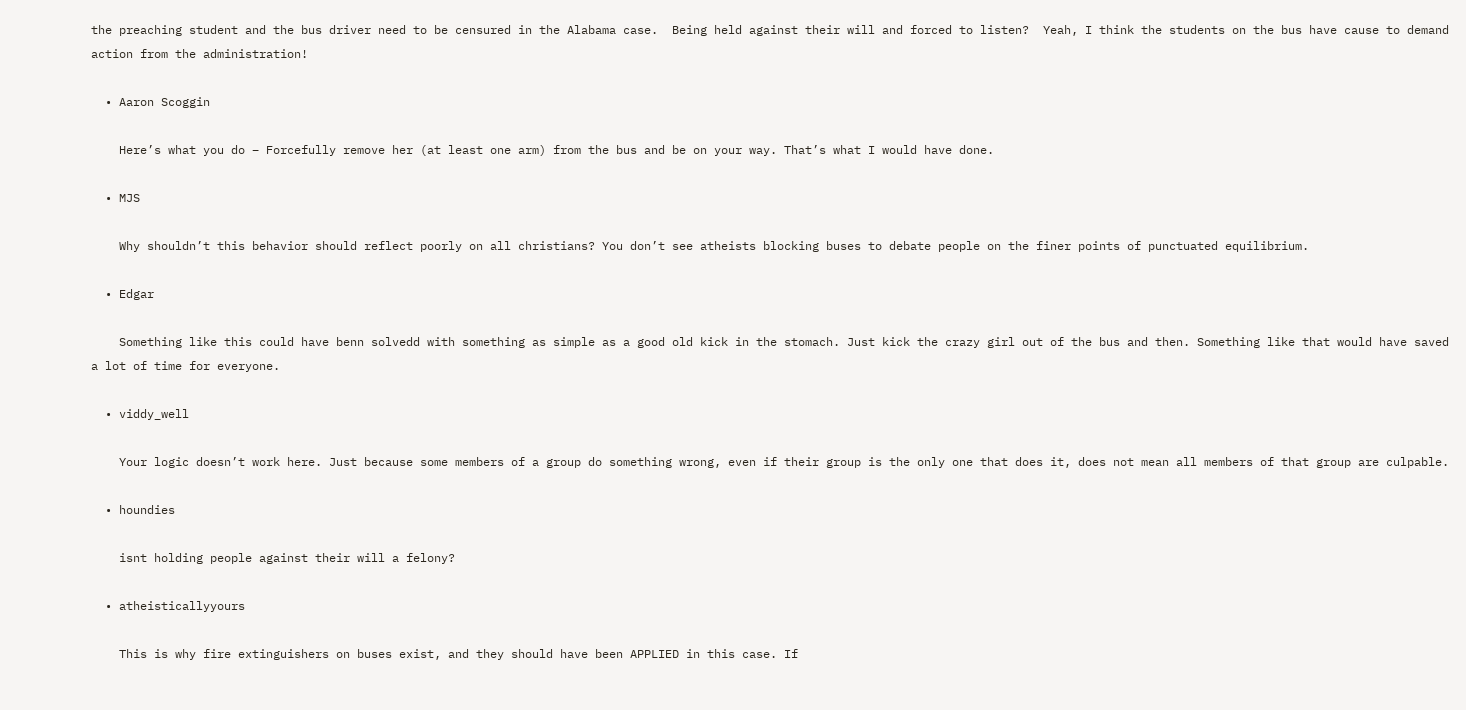the preaching student and the bus driver need to be censured in the Alabama case.  Being held against their will and forced to listen?  Yeah, I think the students on the bus have cause to demand action from the administration!

  • Aaron Scoggin

    Here’s what you do – Forcefully remove her (at least one arm) from the bus and be on your way. That’s what I would have done.

  • MJS

    Why shouldn’t this behavior should reflect poorly on all christians? You don’t see atheists blocking buses to debate people on the finer points of punctuated equilibrium.

  • Edgar

    Something like this could have benn solvedd with something as simple as a good old kick in the stomach. Just kick the crazy girl out of the bus and then. Something like that would have saved a lot of time for everyone.

  • viddy_well

    Your logic doesn’t work here. Just because some members of a group do something wrong, even if their group is the only one that does it, does not mean all members of that group are culpable.

  • houndies

    isnt holding people against their will a felony?

  • atheisticallyyours

    This is why fire extinguishers on buses exist, and they should have been APPLIED in this case. If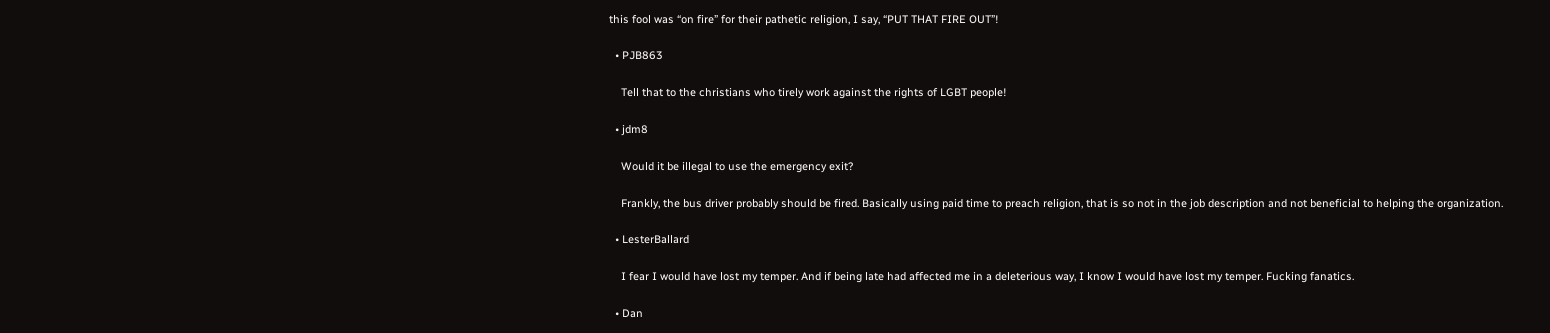this fool was “on fire” for their pathetic religion, I say, “PUT THAT FIRE OUT”!

  • PJB863

    Tell that to the christians who tirely work against the rights of LGBT people!

  • jdm8

    Would it be illegal to use the emergency exit?

    Frankly, the bus driver probably should be fired. Basically using paid time to preach religion, that is so not in the job description and not beneficial to helping the organization.

  • LesterBallard

    I fear I would have lost my temper. And if being late had affected me in a deleterious way, I know I would have lost my temper. Fucking fanatics.

  • Dan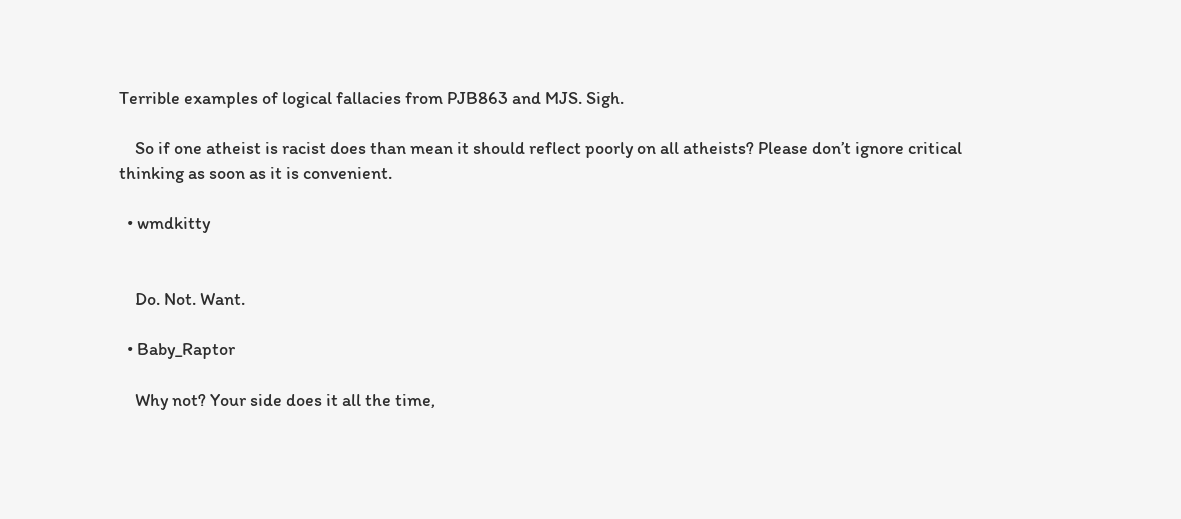Terrible examples of logical fallacies from PJB863 and MJS. Sigh.

    So if one atheist is racist does than mean it should reflect poorly on all atheists? Please don’t ignore critical thinking as soon as it is convenient.

  • wmdkitty


    Do. Not. Want.

  • Baby_Raptor

    Why not? Your side does it all the time,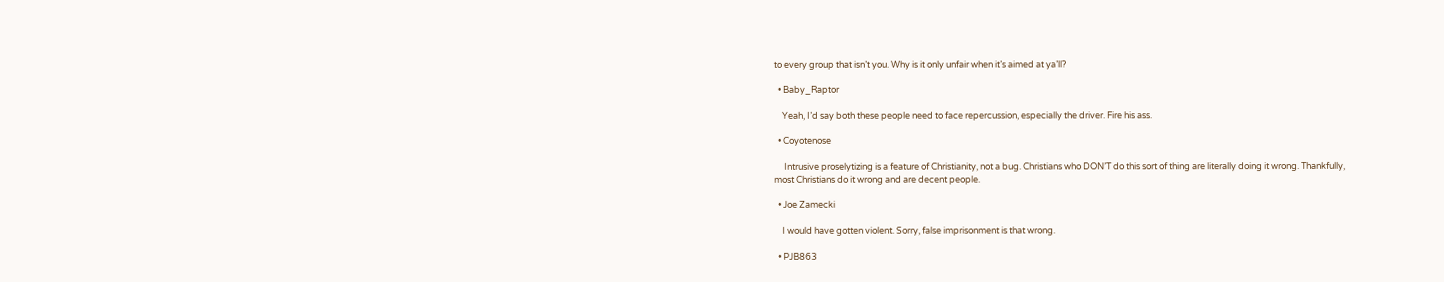to every group that isn’t you. Why is it only unfair when it’s aimed at ya’ll?

  • Baby_Raptor

    Yeah, I’d say both these people need to face repercussion, especially the driver. Fire his ass.

  • Coyotenose

     Intrusive proselytizing is a feature of Christianity, not a bug. Christians who DON’T do this sort of thing are literally doing it wrong. Thankfully, most Christians do it wrong and are decent people.

  • Joe Zamecki

    I would have gotten violent. Sorry, false imprisonment is that wrong.

  • PJB863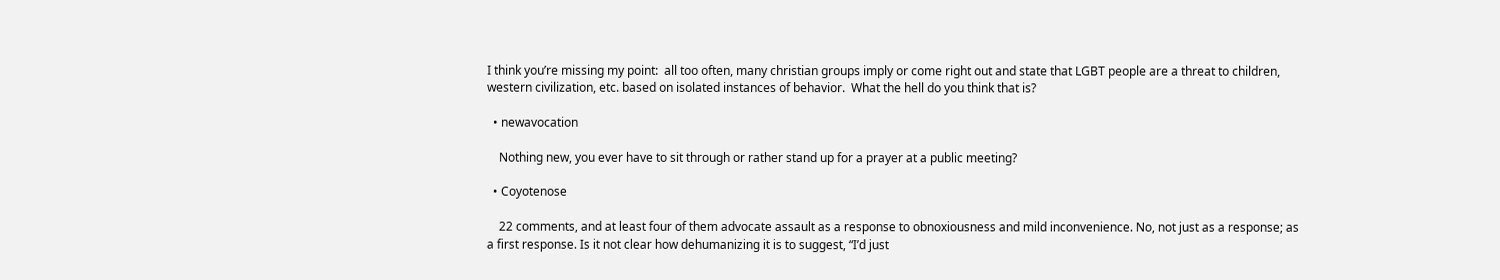I think you’re missing my point:  all too often, many christian groups imply or come right out and state that LGBT people are a threat to children, western civilization, etc. based on isolated instances of behavior.  What the hell do you think that is?

  • newavocation

    Nothing new, you ever have to sit through or rather stand up for a prayer at a public meeting?

  • Coyotenose

    22 comments, and at least four of them advocate assault as a response to obnoxiousness and mild inconvenience. No, not just as a response; as a first response. Is it not clear how dehumanizing it is to suggest, “I’d just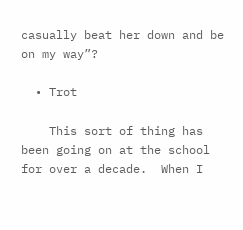casually beat her down and be on my way”?

  • Trot

    This sort of thing has been going on at the school for over a decade.  When I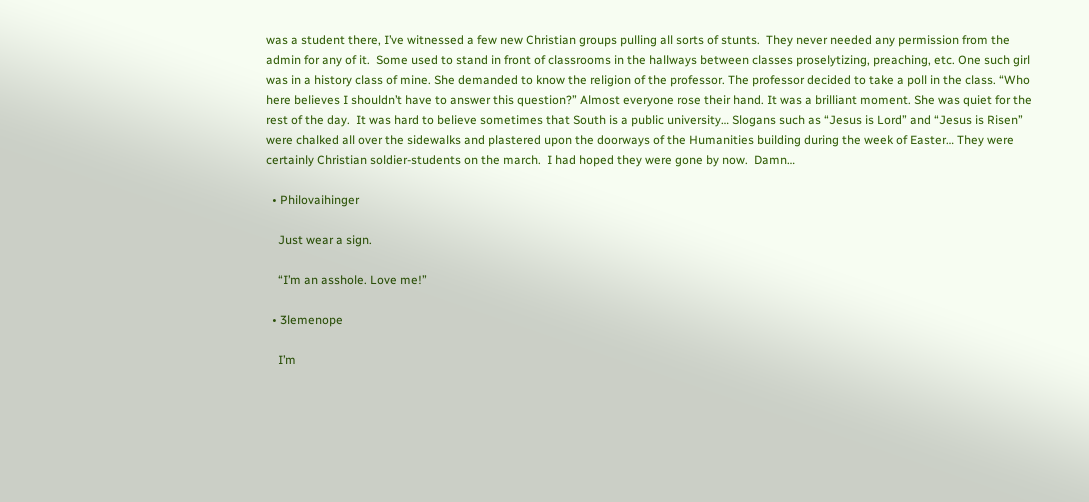was a student there, I’ve witnessed a few new Christian groups pulling all sorts of stunts.  They never needed any permission from the admin for any of it.  Some used to stand in front of classrooms in the hallways between classes proselytizing, preaching, etc. One such girl was in a history class of mine. She demanded to know the religion of the professor. The professor decided to take a poll in the class. “Who here believes I shouldn’t have to answer this question?” Almost everyone rose their hand. It was a brilliant moment. She was quiet for the rest of the day.  It was hard to believe sometimes that South is a public university… Slogans such as “Jesus is Lord” and “Jesus is Risen” were chalked all over the sidewalks and plastered upon the doorways of the Humanities building during the week of Easter… They were certainly Christian soldier-students on the march.  I had hoped they were gone by now.  Damn…

  • Philovaihinger

    Just wear a sign.

    “I’m an asshole. Love me!”

  • 3lemenope

    I’m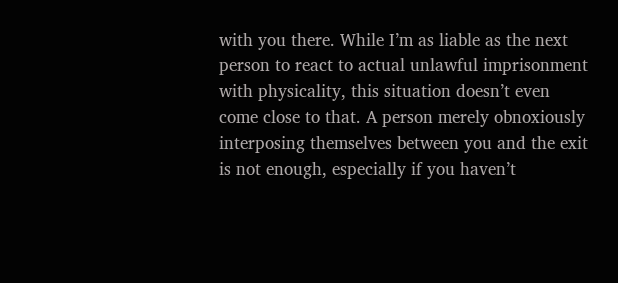with you there. While I’m as liable as the next person to react to actual unlawful imprisonment with physicality, this situation doesn’t even come close to that. A person merely obnoxiously interposing themselves between you and the exit is not enough, especially if you haven’t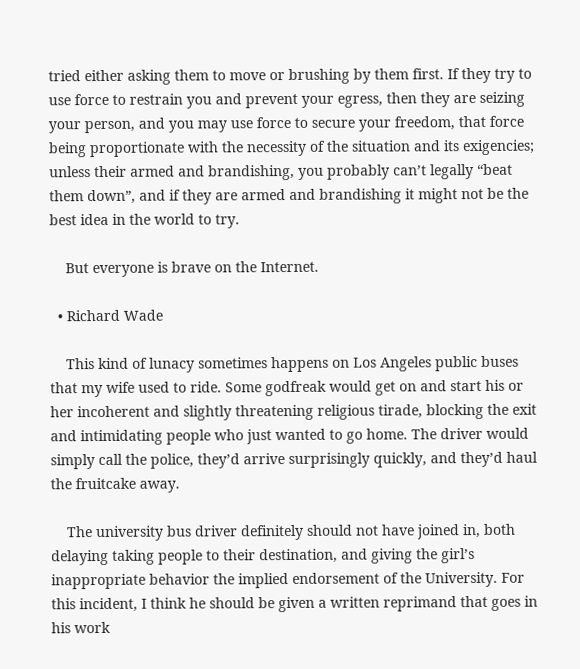tried either asking them to move or brushing by them first. If they try to use force to restrain you and prevent your egress, then they are seizing your person, and you may use force to secure your freedom, that force being proportionate with the necessity of the situation and its exigencies; unless their armed and brandishing, you probably can’t legally “beat them down”, and if they are armed and brandishing it might not be the best idea in the world to try.

    But everyone is brave on the Internet.

  • Richard Wade

    This kind of lunacy sometimes happens on Los Angeles public buses that my wife used to ride. Some godfreak would get on and start his or her incoherent and slightly threatening religious tirade, blocking the exit and intimidating people who just wanted to go home. The driver would simply call the police, they’d arrive surprisingly quickly, and they’d haul the fruitcake away.

    The university bus driver definitely should not have joined in, both delaying taking people to their destination, and giving the girl’s inappropriate behavior the implied endorsement of the University. For this incident, I think he should be given a written reprimand that goes in his work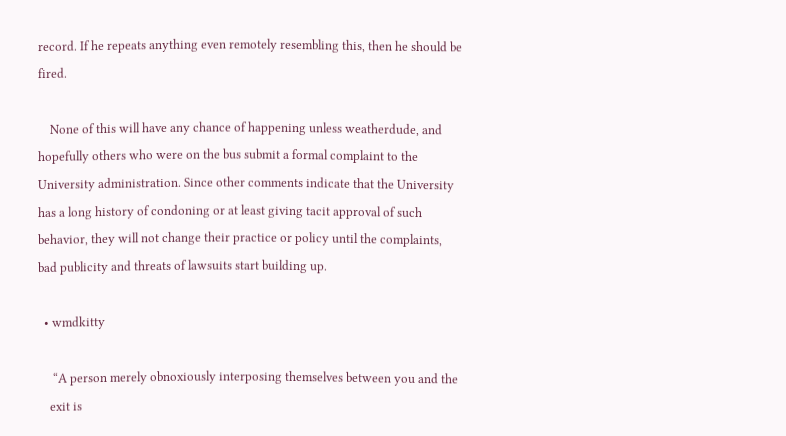record. If he repeats anything even remotely resembling this, then he should be fired.

    None of this will have any chance of happening unless weatherdude, and hopefully others who were on the bus submit a formal complaint to the University administration. Since other comments indicate that the University has a long history of condoning or at least giving tacit approval of such behavior, they will not change their practice or policy until the complaints, bad publicity and threats of lawsuits start building up.

  • wmdkitty

     “A person merely obnoxiously interposing themselves between you and the
    exit is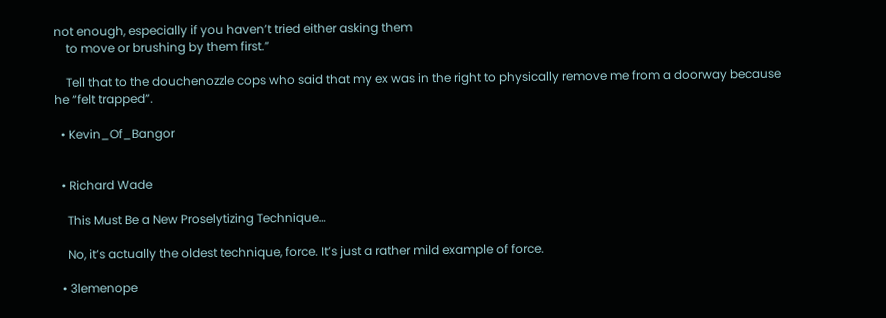not enough, especially if you haven’t tried either asking them
    to move or brushing by them first.”

    Tell that to the douchenozzle cops who said that my ex was in the right to physically remove me from a doorway because he “felt trapped”.

  • Kevin_Of_Bangor


  • Richard Wade

    This Must Be a New Proselytizing Technique…

    No, it’s actually the oldest technique, force. It’s just a rather mild example of force.

  • 3lemenope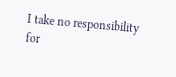I take no responsibility for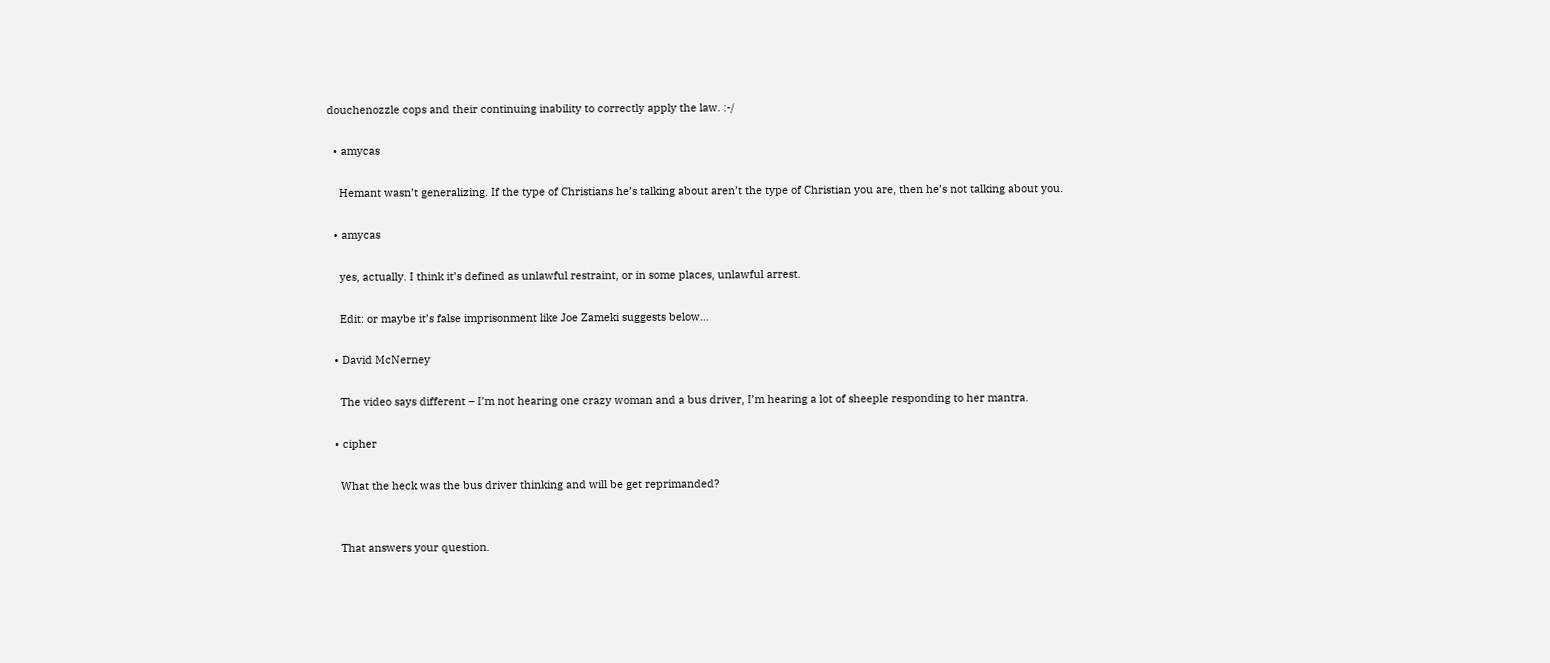douchenozzle cops and their continuing inability to correctly apply the law. :-/

  • amycas

    Hemant wasn’t generalizing. If the type of Christians he’s talking about aren’t the type of Christian you are, then he’s not talking about you.

  • amycas

    yes, actually. I think it’s defined as unlawful restraint, or in some places, unlawful arrest.

    Edit: or maybe it’s false imprisonment like Joe Zameki suggests below…

  • David McNerney

    The video says different – I’m not hearing one crazy woman and a bus driver, I’m hearing a lot of sheeple responding to her mantra.

  • cipher

    What the heck was the bus driver thinking and will be get reprimanded?


    That answers your question.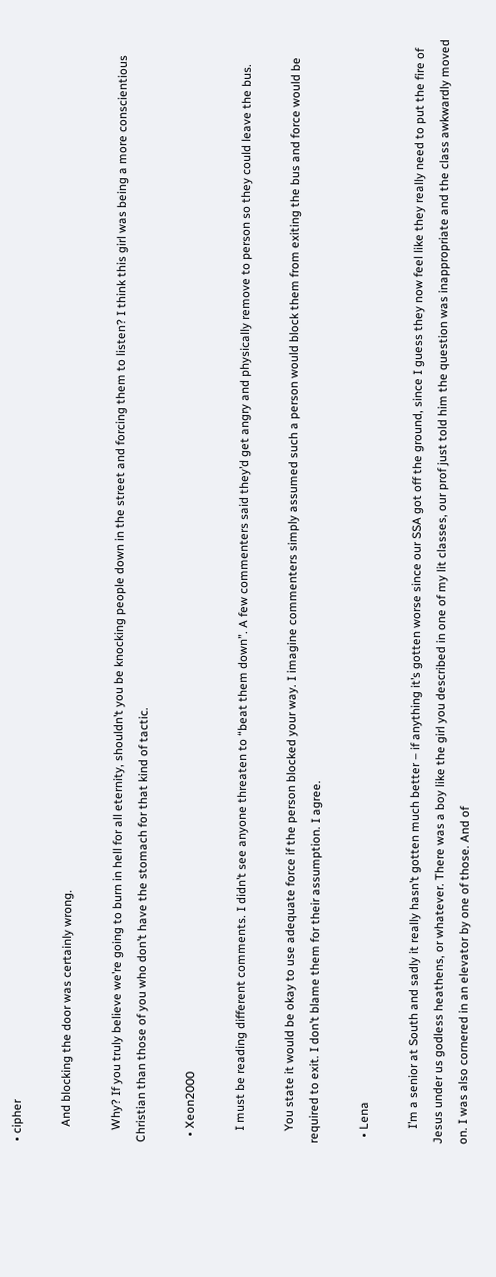• cipher

     And blocking the door was certainly wrong.

    Why? If you truly believe we’re going to burn in hell for all eternity, shouldn’t you be knocking people down in the street and forcing them to listen? I think this girl was being a more conscientious Christian than those of you who don’t have the stomach for that kind of tactic.

  • Xeon2000

    I must be reading different comments. I didn’t see anyone threaten to “beat them down”. A few commenters said they’d get angry and physically remove to person so they could leave the bus.

    You state it would be okay to use adequate force if the person blocked your way. I imagine commenters simply assumed such a person would block them from exiting the bus and force would be required to exit. I don’t blame them for their assumption. I agree.

  • Lena

     I’m a senior at South and sadly it really hasn’t gotten much better – if anything it’s gotten worse since our SSA got off the ground, since I guess they now feel like they really need to put the fire of Jesus under us godless heathens, or whatever. There was a boy like the girl you described in one of my lit classes, our prof just told him the question was inappropriate and the class awkwardly moved on. I was also cornered in an elevator by one of those. And of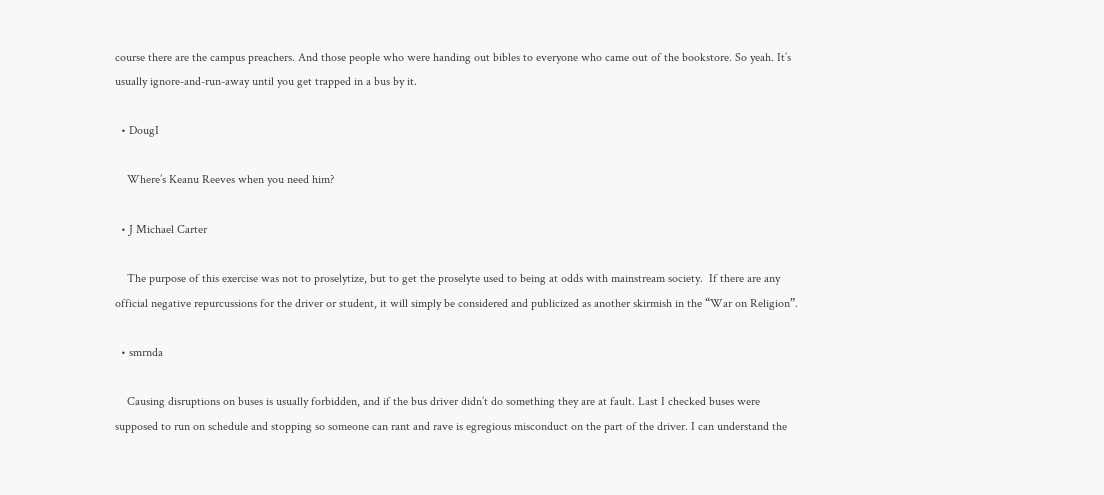course there are the campus preachers. And those people who were handing out bibles to everyone who came out of the bookstore. So yeah. It’s usually ignore-and-run-away until you get trapped in a bus by it.

  • DougI

    Where’s Keanu Reeves when you need him?

  • J Michael Carter

    The purpose of this exercise was not to proselytize, but to get the proselyte used to being at odds with mainstream society.  If there are any official negative repurcussions for the driver or student, it will simply be considered and publicized as another skirmish in the “War on Religion”.

  • smrnda

    Causing disruptions on buses is usually forbidden, and if the bus driver didn’t do something they are at fault. Last I checked buses were supposed to run on schedule and stopping so someone can rant and rave is egregious misconduct on the part of the driver. I can understand the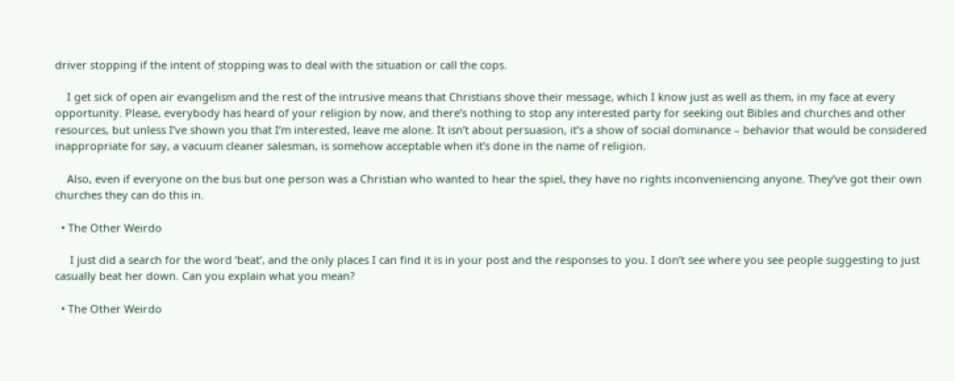driver stopping if the intent of stopping was to deal with the situation or call the cops.

    I get sick of open air evangelism and the rest of the intrusive means that Christians shove their message, which I know just as well as them, in my face at every opportunity. Please, everybody has heard of your religion by now, and there’s nothing to stop any interested party for seeking out Bibles and churches and other resources, but unless I’ve shown you that I’m interested, leave me alone. It isn’t about persuasion, it’s a show of social dominance – behavior that would be considered inappropriate for say, a vacuum cleaner salesman, is somehow acceptable when it’s done in the name of religion.

    Also, even if everyone on the bus but one person was a Christian who wanted to hear the spiel, they have no rights inconveniencing anyone. They’ve got their own churches they can do this in.

  • The Other Weirdo

     I just did a search for the word ‘beat’, and the only places I can find it is in your post and the responses to you. I don’t see where you see people suggesting to just casually beat her down. Can you explain what you mean?

  • The Other Weirdo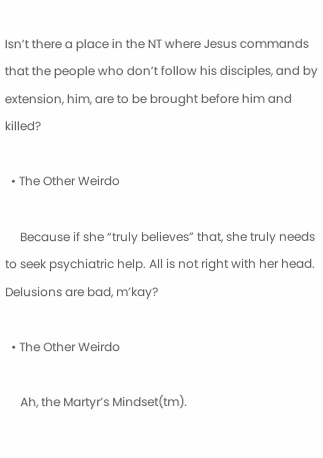Isn’t there a place in the NT where Jesus commands that the people who don’t follow his disciples, and by extension, him, are to be brought before him and killed?

  • The Other Weirdo

     Because if she “truly believes” that, she truly needs to seek psychiatric help. All is not right with her head. Delusions are bad, m’kay?

  • The Other Weirdo

     Ah, the Martyr’s Mindset(tm).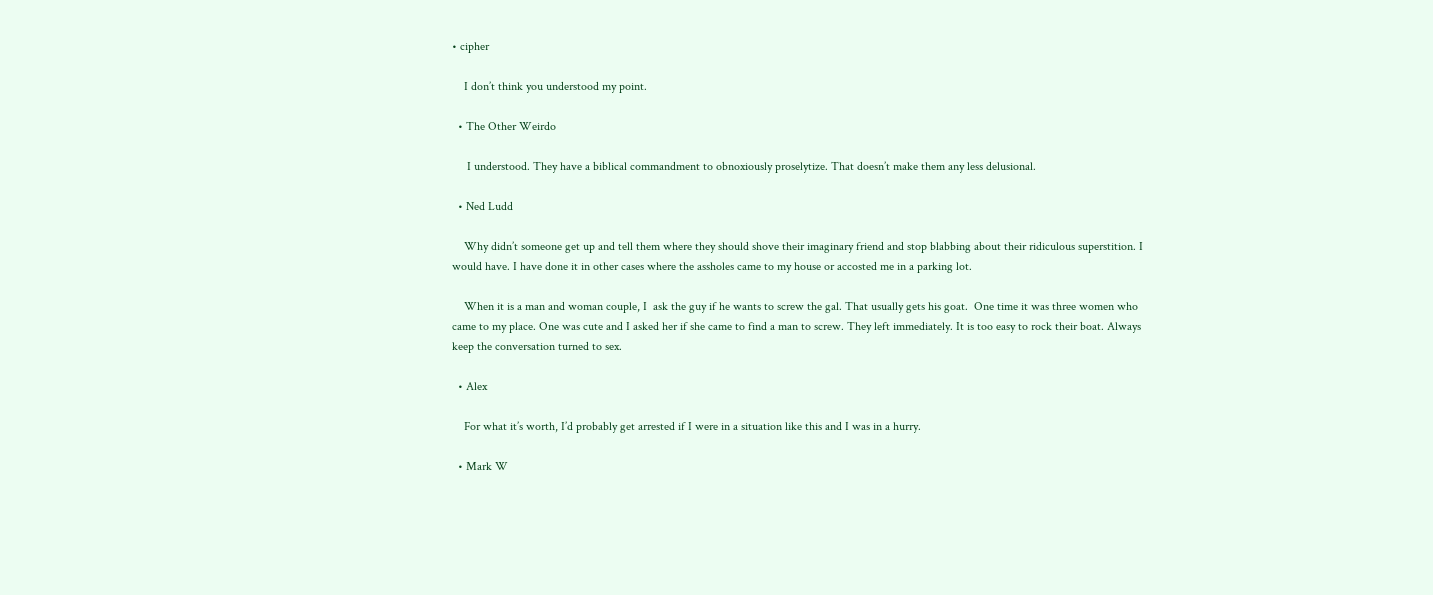• cipher

    I don’t think you understood my point.

  • The Other Weirdo

     I understood. They have a biblical commandment to obnoxiously proselytize. That doesn’t make them any less delusional.

  • Ned Ludd

    Why didn’t someone get up and tell them where they should shove their imaginary friend and stop blabbing about their ridiculous superstition. I would have. I have done it in other cases where the assholes came to my house or accosted me in a parking lot.

    When it is a man and woman couple, I  ask the guy if he wants to screw the gal. That usually gets his goat.  One time it was three women who came to my place. One was cute and I asked her if she came to find a man to screw. They left immediately. It is too easy to rock their boat. Always keep the conversation turned to sex.

  • Alex

    For what it’s worth, I’d probably get arrested if I were in a situation like this and I was in a hurry.

  • Mark W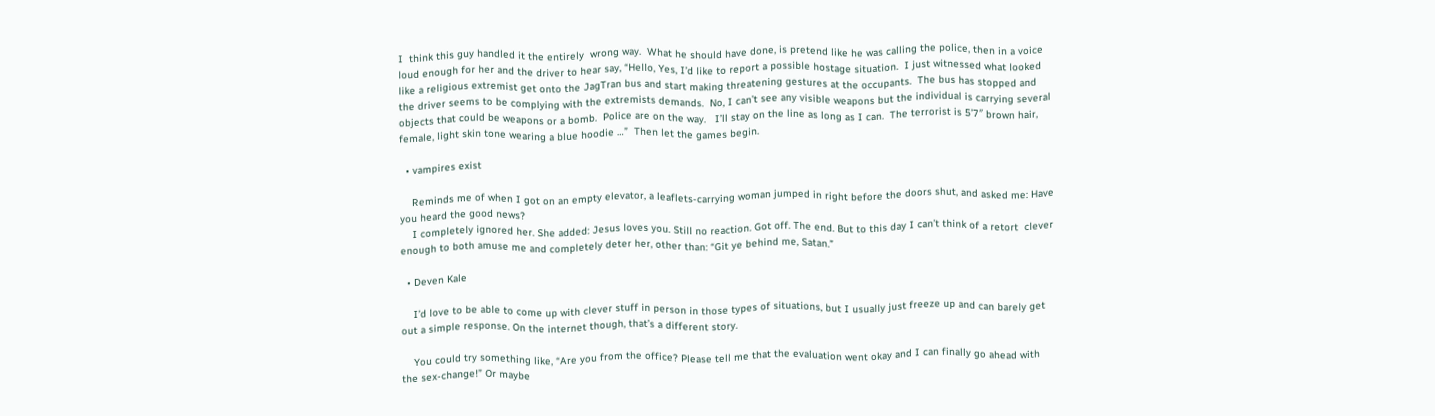I  think this guy handled it the entirely  wrong way.  What he should have done, is pretend like he was calling the police, then in a voice loud enough for her and the driver to hear say, “Hello, Yes, I’d like to report a possible hostage situation.  I just witnessed what looked like a religious extremist get onto the JagTran bus and start making threatening gestures at the occupants.  The bus has stopped and the driver seems to be complying with the extremists demands.  No, I can’t see any visible weapons but the individual is carrying several objects that could be weapons or a bomb.  Police are on the way.   I’ll stay on the line as long as I can.  The terrorist is 5’7″ brown hair, female, light skin tone wearing a blue hoodie …”  Then let the games begin.

  • vampires exist

    Reminds me of when I got on an empty elevator, a leaflets-carrying woman jumped in right before the doors shut, and asked me: Have you heard the good news?
    I completely ignored her. She added: Jesus loves you. Still no reaction. Got off. The end. But to this day I can’t think of a retort  clever enough to both amuse me and completely deter her, other than: “Git ye behind me, Satan.”

  • Deven Kale

    I’d love to be able to come up with clever stuff in person in those types of situations, but I usually just freeze up and can barely get out a simple response. On the internet though, that’s a different story.

    You could try something like, “Are you from the office? Please tell me that the evaluation went okay and I can finally go ahead with the sex-change!” Or maybe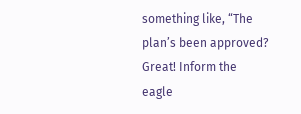something like, “The plan’s been approved? Great! Inform the eagle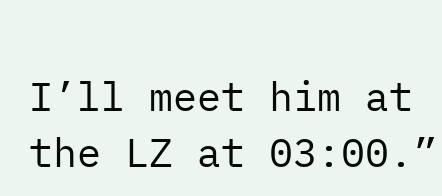I’ll meet him at the LZ at 03:00.”